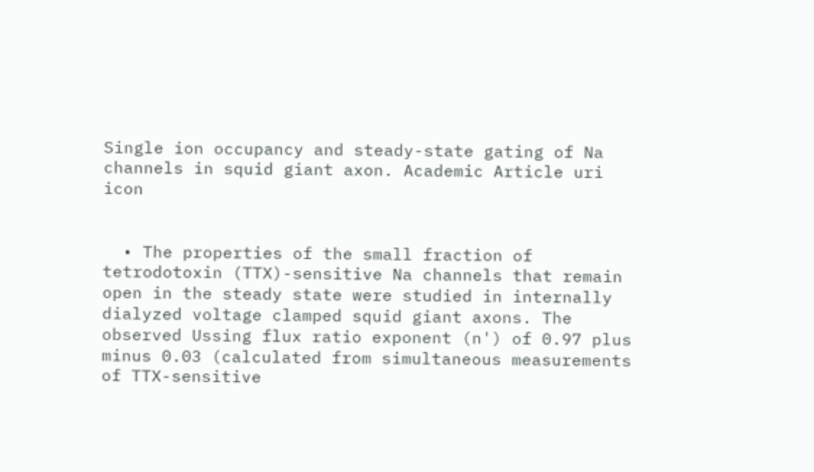Single ion occupancy and steady-state gating of Na channels in squid giant axon. Academic Article uri icon


  • The properties of the small fraction of tetrodotoxin (TTX)-sensitive Na channels that remain open in the steady state were studied in internally dialyzed voltage clamped squid giant axons. The observed Ussing flux ratio exponent (n') of 0.97 plus minus 0.03 (calculated from simultaneous measurements of TTX-sensitive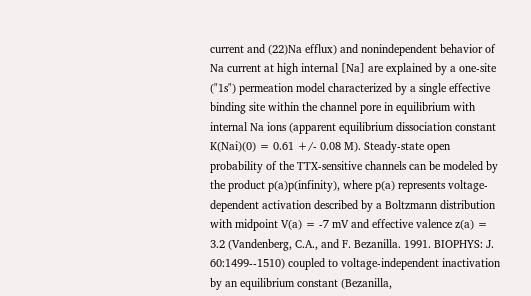current and (22)Na efflux) and nonindependent behavior of Na current at high internal [Na] are explained by a one-site ("1s") permeation model characterized by a single effective binding site within the channel pore in equilibrium with internal Na ions (apparent equilibrium dissociation constant K(Nai)(0) = 0.61 +/- 0.08 M). Steady-state open probability of the TTX-sensitive channels can be modeled by the product p(a)p(infinity), where p(a) represents voltage-dependent activation described by a Boltzmann distribution with midpoint V(a) = -7 mV and effective valence z(a) = 3.2 (Vandenberg, C.A., and F. Bezanilla. 1991. BIOPHYS: J. 60:1499--1510) coupled to voltage-independent inactivation by an equilibrium constant (Bezanilla,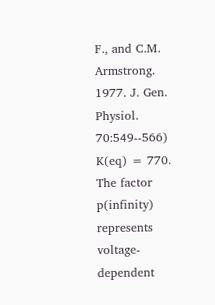F., and C.M. Armstrong. 1977. J. Gen. Physiol. 70:549--566) K(eq) = 770. The factor p(infinity) represents voltage-dependent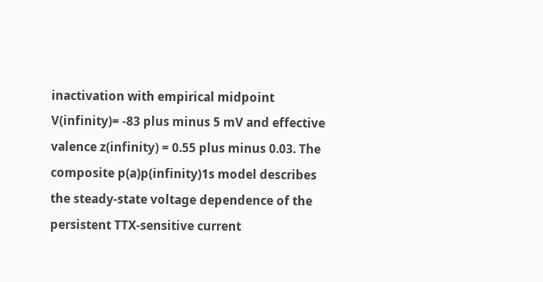inactivation with empirical midpoint V(infinity)= -83 plus minus 5 mV and effective valence z(infinity) = 0.55 plus minus 0.03. The composite p(a)p(infinity)1s model describes the steady-state voltage dependence of the persistent TTX-sensitive current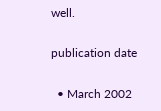well.

publication date

  • March 2002